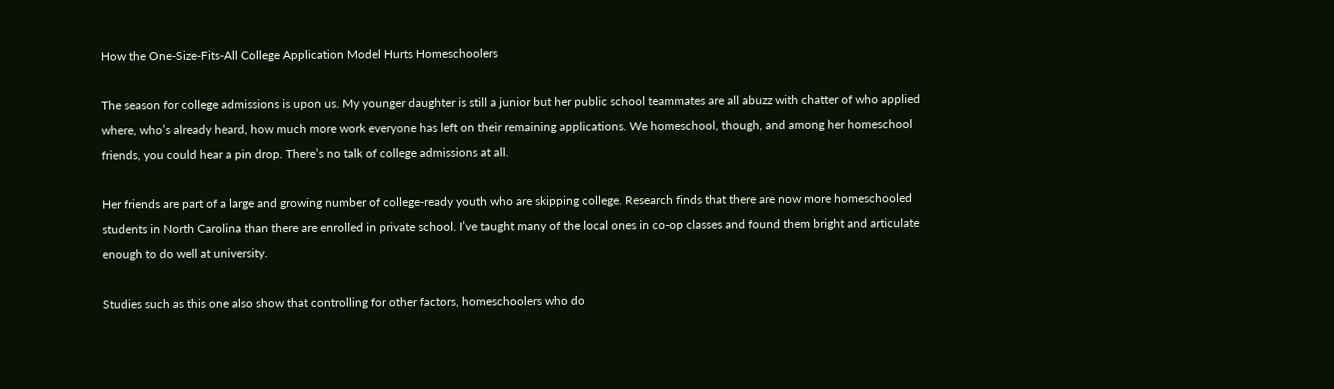How the One-Size-Fits-All College Application Model Hurts Homeschoolers

The season for college admissions is upon us. My younger daughter is still a junior but her public school teammates are all abuzz with chatter of who applied where, who’s already heard, how much more work everyone has left on their remaining applications. We homeschool, though, and among her homeschool friends, you could hear a pin drop. There’s no talk of college admissions at all.

Her friends are part of a large and growing number of college-ready youth who are skipping college. Research finds that there are now more homeschooled students in North Carolina than there are enrolled in private school. I’ve taught many of the local ones in co-op classes and found them bright and articulate enough to do well at university.

Studies such as this one also show that controlling for other factors, homeschoolers who do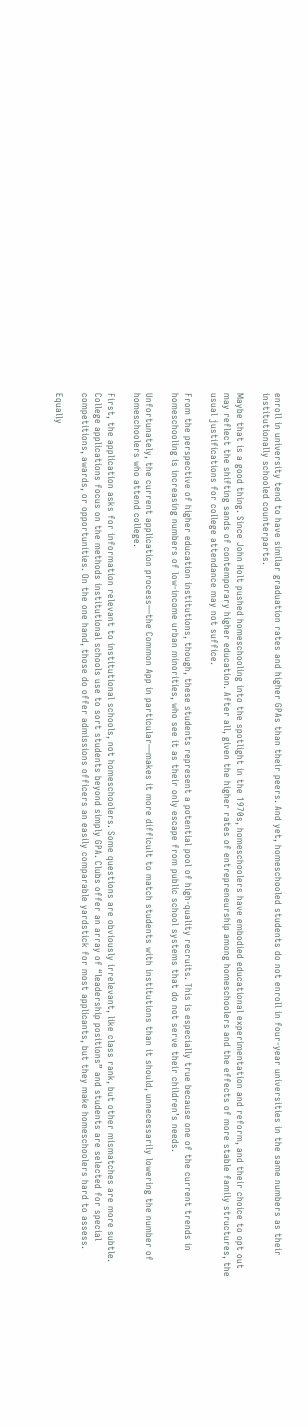enroll in university tend to have similar graduation rates and higher GPAs than their peers. And yet, homeschooled students do not enroll in four-year universities in the same numbers as their institutionally schooled counterparts.

Maybe that is a good thing. Since John Holt pushed homeschooling into the spotlight in the 1970s, homeschoolers have embodied educational experimentation and reform, and their choice to opt out may reflect the shifting sands of contemporary higher education. After all, given the higher rates of entrepreneurship among homeschoolers and the effects of more stable family structures, the usual justifications for college attendance may not suffice.

From the perspective of higher education institutions, though, these students represent a potential pool of high-quality recruits. This is especially true because one of the current trends in homeschooling is increasing numbers of low-income urban minorities, who see it as their only escape from public school systems that do not serve their children’s needs.

Unfortunately, the current application process—the Common App in particular—makes it more difficult to match students with institutions than it should, unnecessarily lowering the number of homeschoolers who attend college.

First, the application asks for information relevant to institutional schools, not homeschoolers. Some questions are obviously irrelevant, like class rank, but other mismatches are more subtle. College applications focus on the methods institutional schools use to sort students beyond simply GPA. Clubs offer an array of “leadership positions” and students are selected for special competitions, awards, or opportunities. On the one hand, those do offer admissions officers an easily comparable yardstick for most applicants, but they make homeschoolers hard to assess.

Equally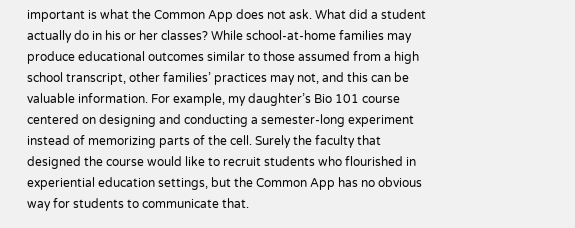important is what the Common App does not ask. What did a student actually do in his or her classes? While school-at-home families may produce educational outcomes similar to those assumed from a high school transcript, other families’ practices may not, and this can be valuable information. For example, my daughter’s Bio 101 course centered on designing and conducting a semester-long experiment instead of memorizing parts of the cell. Surely the faculty that designed the course would like to recruit students who flourished in experiential education settings, but the Common App has no obvious way for students to communicate that.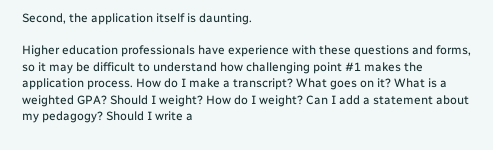Second, the application itself is daunting.

Higher education professionals have experience with these questions and forms, so it may be difficult to understand how challenging point #1 makes the application process. How do I make a transcript? What goes on it? What is a weighted GPA? Should I weight? How do I weight? Can I add a statement about my pedagogy? Should I write a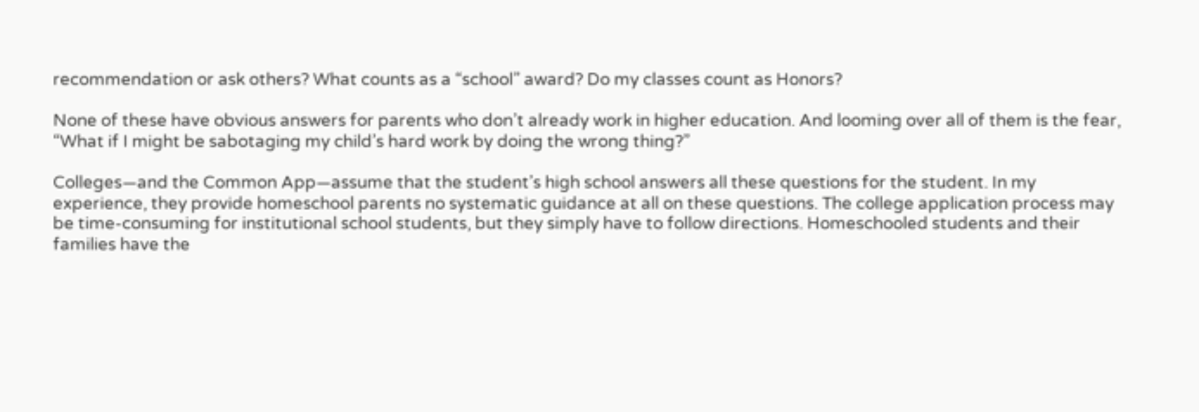recommendation or ask others? What counts as a “school” award? Do my classes count as Honors?

None of these have obvious answers for parents who don’t already work in higher education. And looming over all of them is the fear, “What if I might be sabotaging my child’s hard work by doing the wrong thing?”

Colleges—and the Common App—assume that the student’s high school answers all these questions for the student. In my experience, they provide homeschool parents no systematic guidance at all on these questions. The college application process may be time-consuming for institutional school students, but they simply have to follow directions. Homeschooled students and their families have the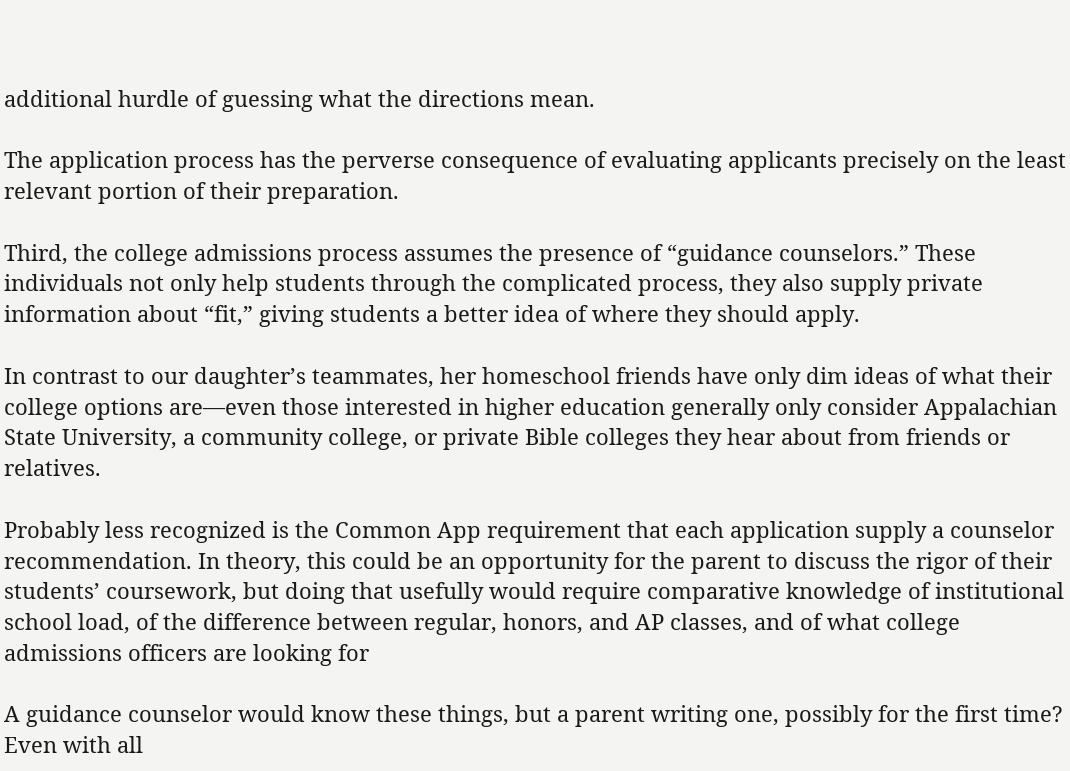additional hurdle of guessing what the directions mean.

The application process has the perverse consequence of evaluating applicants precisely on the least relevant portion of their preparation.

Third, the college admissions process assumes the presence of “guidance counselors.” These individuals not only help students through the complicated process, they also supply private information about “fit,” giving students a better idea of where they should apply.

In contrast to our daughter’s teammates, her homeschool friends have only dim ideas of what their college options are—even those interested in higher education generally only consider Appalachian State University, a community college, or private Bible colleges they hear about from friends or relatives.

Probably less recognized is the Common App requirement that each application supply a counselor recommendation. In theory, this could be an opportunity for the parent to discuss the rigor of their students’ coursework, but doing that usefully would require comparative knowledge of institutional school load, of the difference between regular, honors, and AP classes, and of what college admissions officers are looking for

A guidance counselor would know these things, but a parent writing one, possibly for the first time? Even with all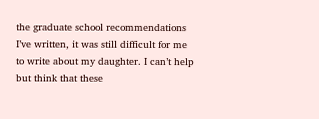the graduate school recommendations I’ve written, it was still difficult for me to write about my daughter. I can’t help but think that these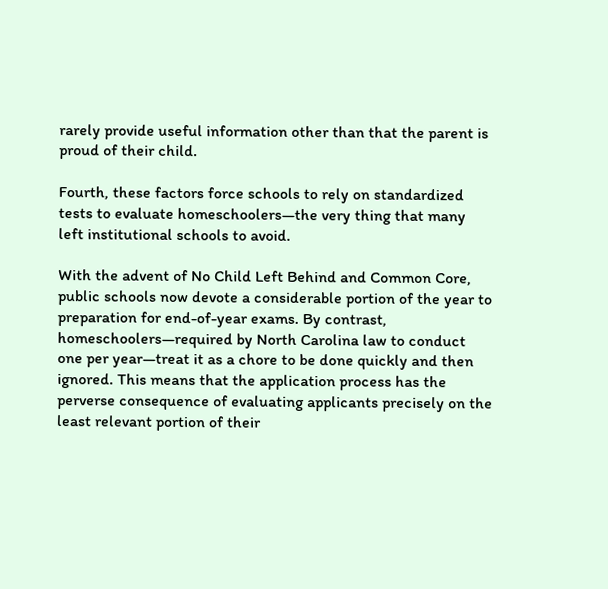rarely provide useful information other than that the parent is proud of their child.

Fourth, these factors force schools to rely on standardized tests to evaluate homeschoolers—the very thing that many left institutional schools to avoid.

With the advent of No Child Left Behind and Common Core, public schools now devote a considerable portion of the year to preparation for end-of-year exams. By contrast, homeschoolers—required by North Carolina law to conduct one per year—treat it as a chore to be done quickly and then ignored. This means that the application process has the perverse consequence of evaluating applicants precisely on the least relevant portion of their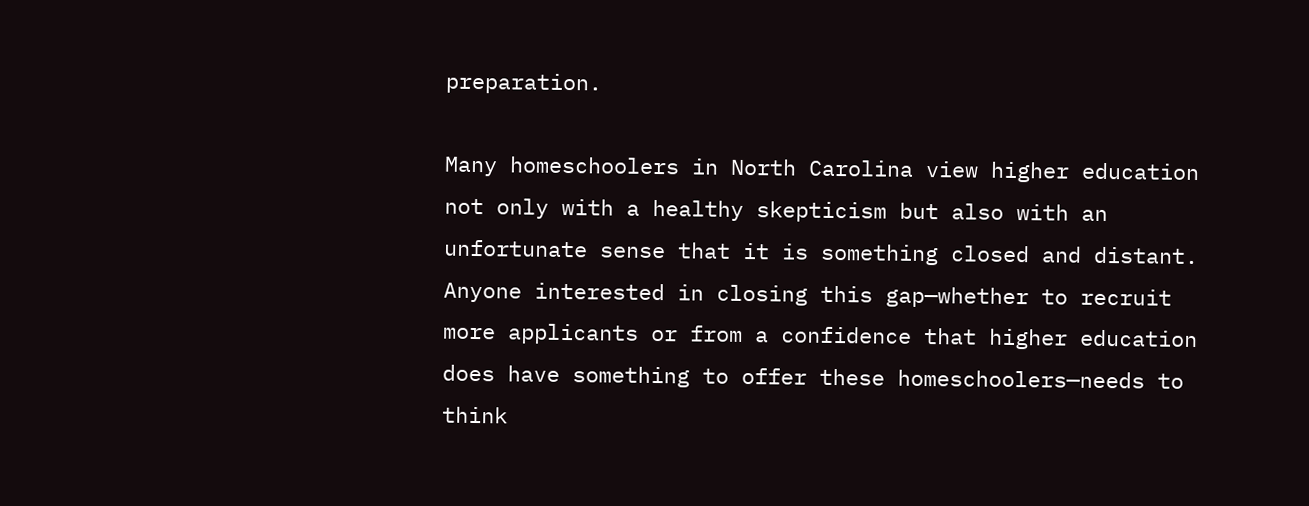preparation.

Many homeschoolers in North Carolina view higher education not only with a healthy skepticism but also with an unfortunate sense that it is something closed and distant. Anyone interested in closing this gap—whether to recruit more applicants or from a confidence that higher education does have something to offer these homeschoolers—needs to think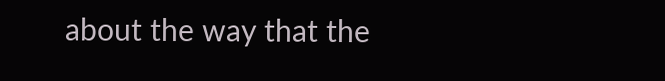about the way that the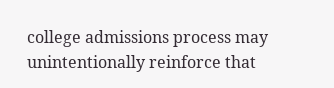college admissions process may unintentionally reinforce that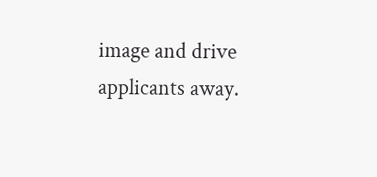image and drive applicants away.